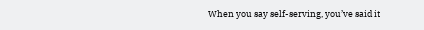When you say self-serving, you’ve said it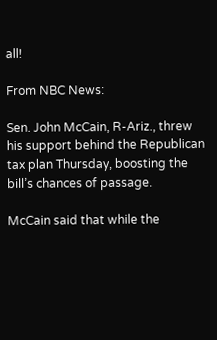all!

From NBC News:

Sen. John McCain, R-Ariz., threw his support behind the Republican tax plan Thursday, boosting the bill’s chances of passage.

McCain said that while the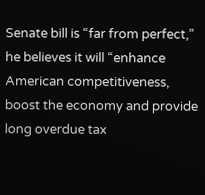Senate bill is “far from perfect,” he believes it will “enhance American competitiveness, boost the economy and provide long overdue tax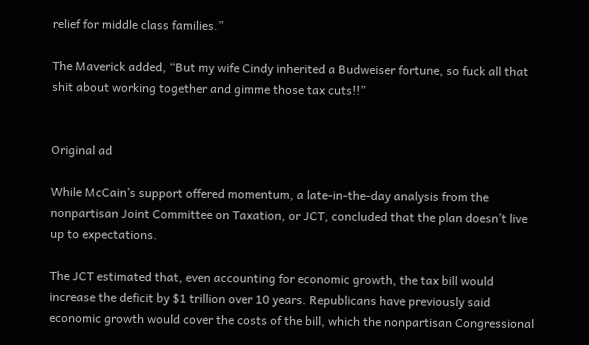relief for middle class families.”

The Maverick added, “But my wife Cindy inherited a Budweiser fortune, so fuck all that shit about working together and gimme those tax cuts!!”


Original ad

While McCain’s support offered momentum, a late-in-the-day analysis from the nonpartisan Joint Committee on Taxation, or JCT, concluded that the plan doesn’t live up to expectations.

The JCT estimated that, even accounting for economic growth, the tax bill would increase the deficit by $1 trillion over 10 years. Republicans have previously said economic growth would cover the costs of the bill, which the nonpartisan Congressional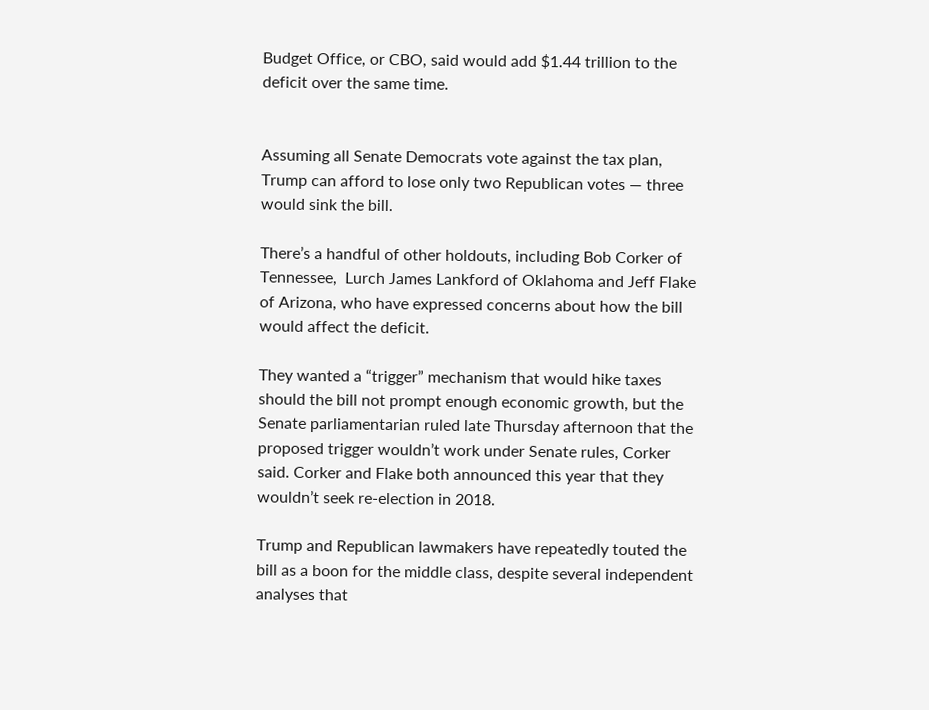Budget Office, or CBO, said would add $1.44 trillion to the deficit over the same time.


Assuming all Senate Democrats vote against the tax plan, Trump can afford to lose only two Republican votes — three would sink the bill.

There’s a handful of other holdouts, including Bob Corker of Tennessee,  Lurch James Lankford of Oklahoma and Jeff Flake of Arizona, who have expressed concerns about how the bill would affect the deficit.

They wanted a “trigger” mechanism that would hike taxes should the bill not prompt enough economic growth, but the Senate parliamentarian ruled late Thursday afternoon that the proposed trigger wouldn’t work under Senate rules, Corker said. Corker and Flake both announced this year that they wouldn’t seek re-election in 2018.

Trump and Republican lawmakers have repeatedly touted the bill as a boon for the middle class, despite several independent analyses that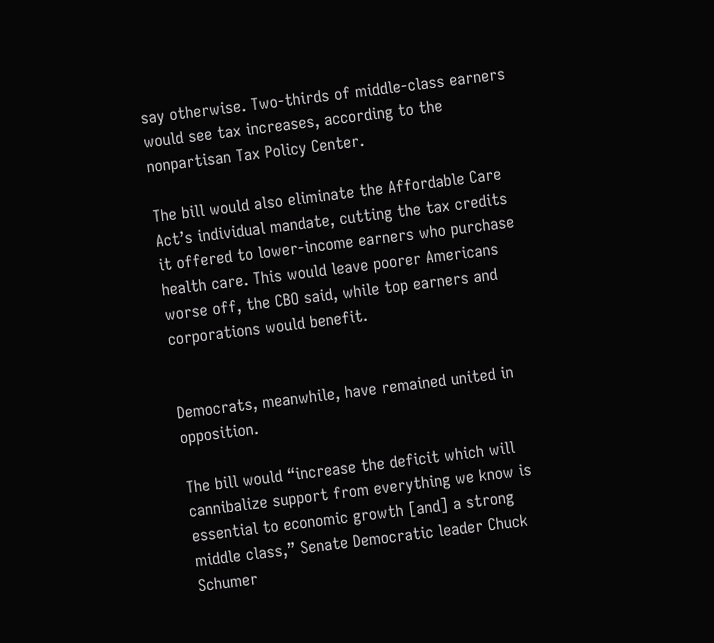say otherwise. Two-thirds of middle-class earners would see tax increases, according to the nonpartisan Tax Policy Center.

The bill would also eliminate the Affordable Care Act’s individual mandate, cutting the tax credits it offered to lower-income earners who purchase health care. This would leave poorer Americans worse off, the CBO said, while top earners and corporations would benefit.


Democrats, meanwhile, have remained united in opposition.

The bill would “increase the deficit which will cannibalize support from everything we know is essential to economic growth [and] a strong middle class,” Senate Democratic leader Chuck Schumer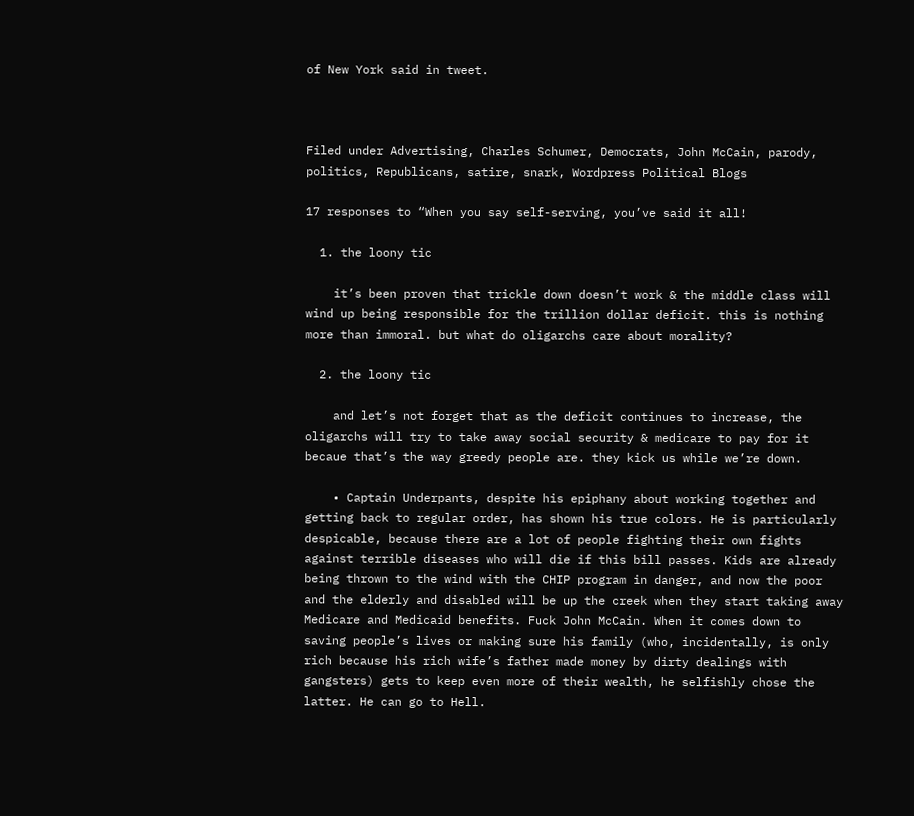of New York said in tweet.



Filed under Advertising, Charles Schumer, Democrats, John McCain, parody, politics, Republicans, satire, snark, Wordpress Political Blogs

17 responses to “When you say self-serving, you’ve said it all!

  1. the loony tic

    it’s been proven that trickle down doesn’t work & the middle class will wind up being responsible for the trillion dollar deficit. this is nothing more than immoral. but what do oligarchs care about morality?

  2. the loony tic

    and let’s not forget that as the deficit continues to increase, the oligarchs will try to take away social security & medicare to pay for it becaue that’s the way greedy people are. they kick us while we’re down.

    • Captain Underpants, despite his epiphany about working together and getting back to regular order, has shown his true colors. He is particularly despicable, because there are a lot of people fighting their own fights against terrible diseases who will die if this bill passes. Kids are already being thrown to the wind with the CHIP program in danger, and now the poor and the elderly and disabled will be up the creek when they start taking away Medicare and Medicaid benefits. Fuck John McCain. When it comes down to saving people’s lives or making sure his family (who, incidentally, is only rich because his rich wife’s father made money by dirty dealings with gangsters) gets to keep even more of their wealth, he selfishly chose the latter. He can go to Hell.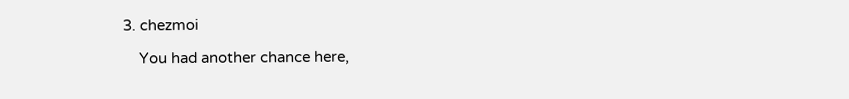3. chezmoi

    You had another chance here,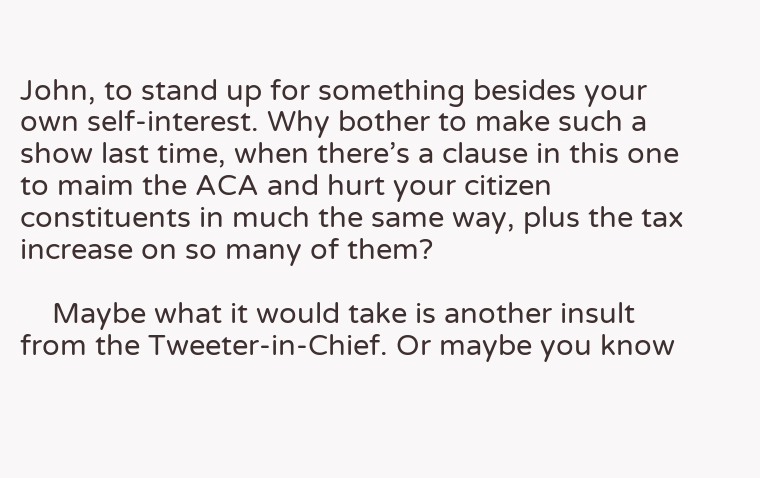John, to stand up for something besides your own self-interest. Why bother to make such a show last time, when there’s a clause in this one to maim the ACA and hurt your citizen constituents in much the same way, plus the tax increase on so many of them?

    Maybe what it would take is another insult from the Tweeter-in-Chief. Or maybe you know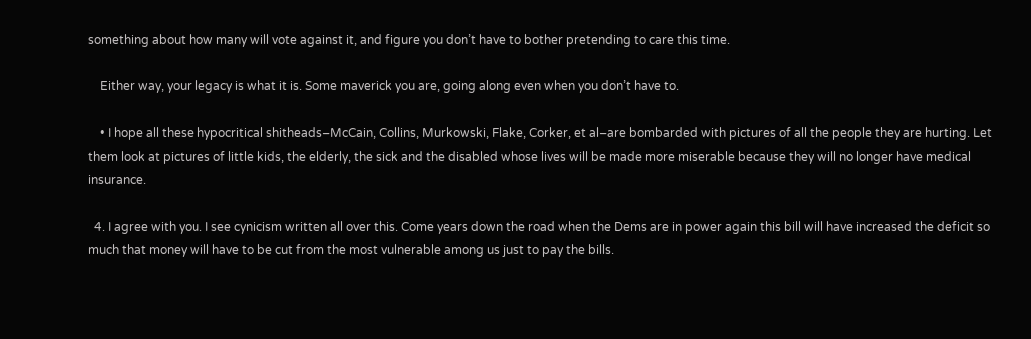something about how many will vote against it, and figure you don’t have to bother pretending to care this time.

    Either way, your legacy is what it is. Some maverick you are, going along even when you don’t have to.

    • I hope all these hypocritical shitheads–McCain, Collins, Murkowski, Flake, Corker, et al–are bombarded with pictures of all the people they are hurting. Let them look at pictures of little kids, the elderly, the sick and the disabled whose lives will be made more miserable because they will no longer have medical insurance.

  4. I agree with you. I see cynicism written all over this. Come years down the road when the Dems are in power again this bill will have increased the deficit so much that money will have to be cut from the most vulnerable among us just to pay the bills.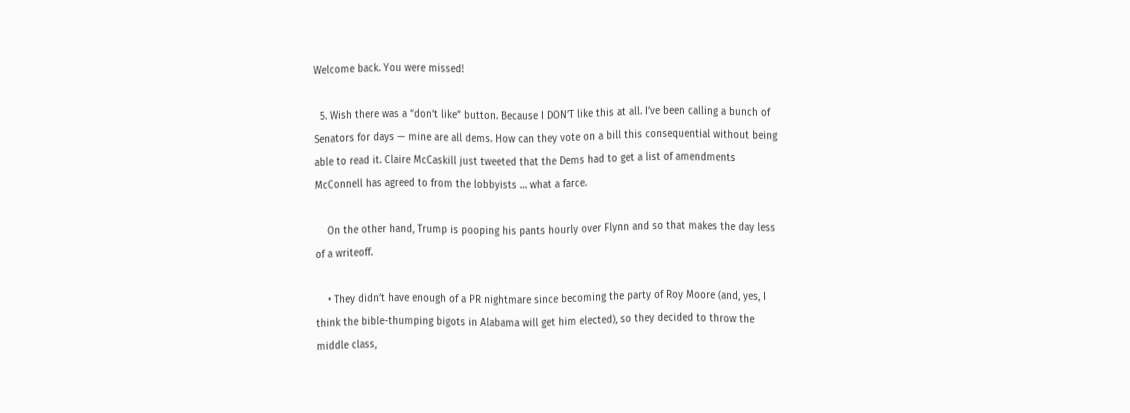Welcome back. You were missed!

  5. Wish there was a “don’t like” button. Because I DON’T like this at all. I’ve been calling a bunch of Senators for days — mine are all dems. How can they vote on a bill this consequential without being able to read it. Claire McCaskill just tweeted that the Dems had to get a list of amendments McConnell has agreed to from the lobbyists … what a farce.

    On the other hand, Trump is pooping his pants hourly over Flynn and so that makes the day less of a writeoff.

    • They didn’t have enough of a PR nightmare since becoming the party of Roy Moore (and, yes, I think the bible-thumping bigots in Alabama will get him elected), so they decided to throw the middle class,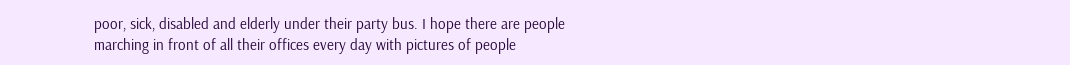poor, sick, disabled and elderly under their party bus. I hope there are people marching in front of all their offices every day with pictures of people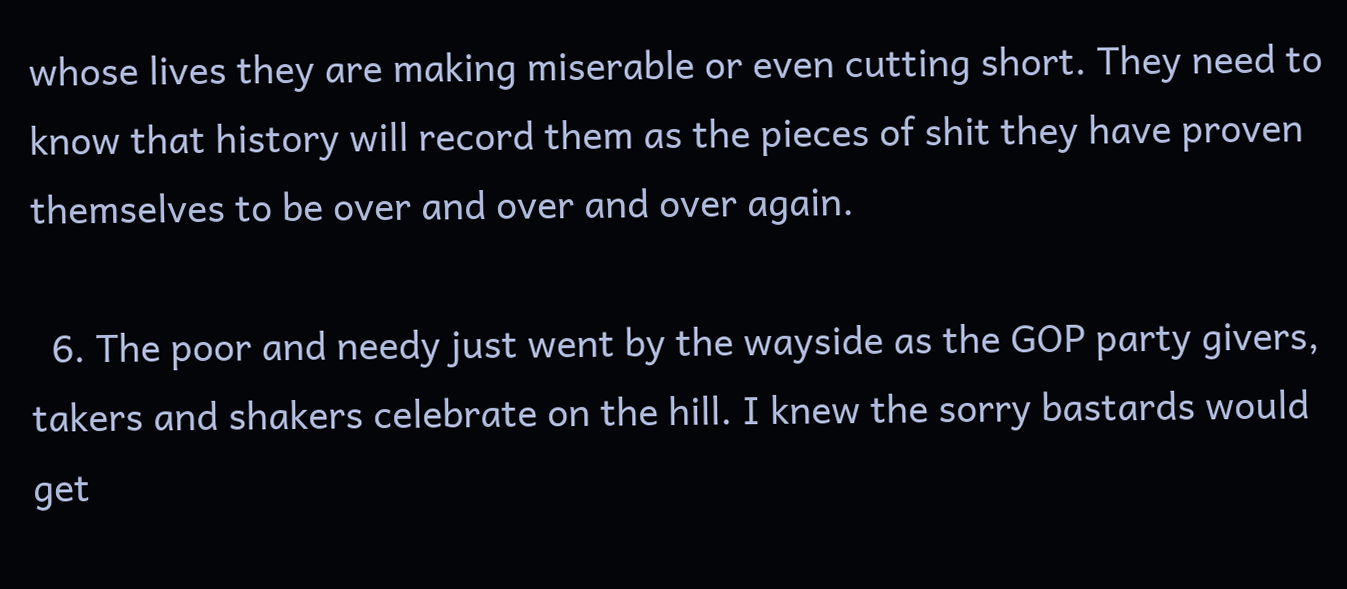whose lives they are making miserable or even cutting short. They need to know that history will record them as the pieces of shit they have proven themselves to be over and over and over again.

  6. The poor and needy just went by the wayside as the GOP party givers, takers and shakers celebrate on the hill. I knew the sorry bastards would get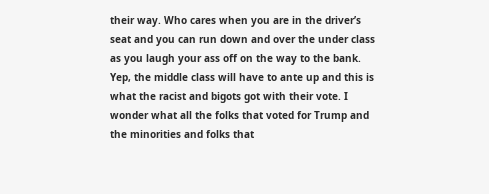their way. Who cares when you are in the driver’s seat and you can run down and over the under class as you laugh your ass off on the way to the bank. Yep, the middle class will have to ante up and this is what the racist and bigots got with their vote. I wonder what all the folks that voted for Trump and the minorities and folks that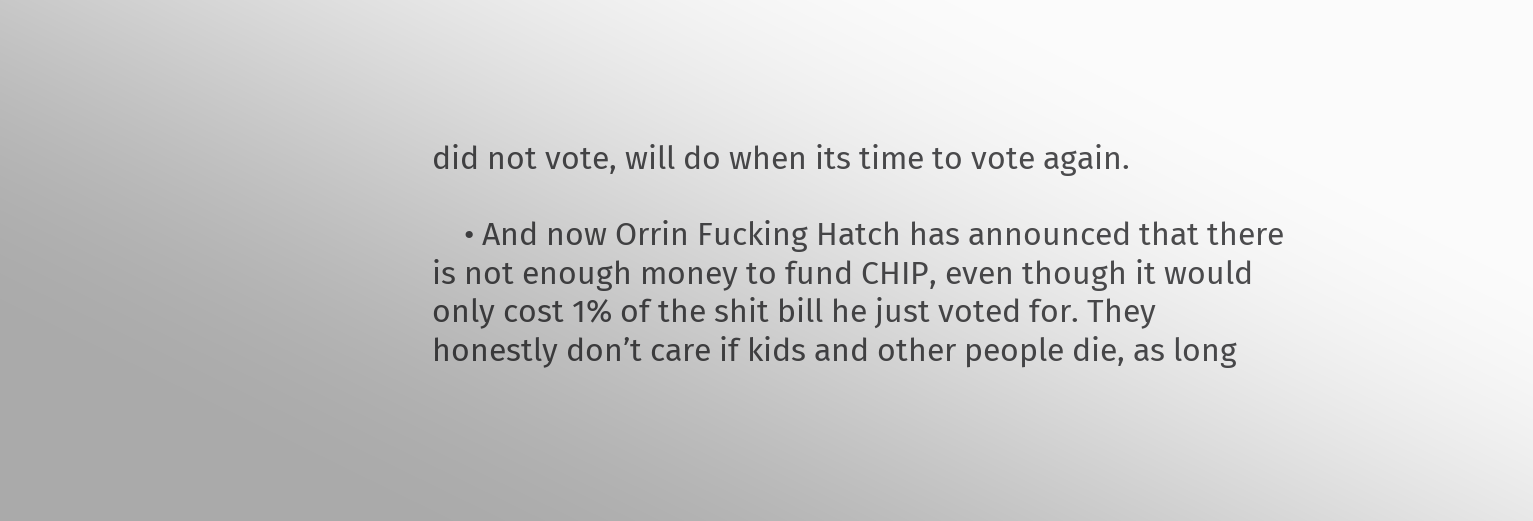did not vote, will do when its time to vote again.

    • And now Orrin Fucking Hatch has announced that there is not enough money to fund CHIP, even though it would only cost 1% of the shit bill he just voted for. They honestly don’t care if kids and other people die, as long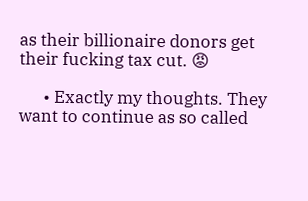as their billionaire donors get their fucking tax cut. 😡

      • Exactly my thoughts. They want to continue as so called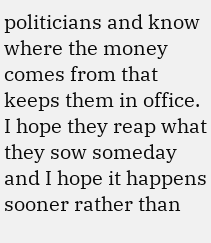politicians and know where the money comes from that keeps them in office. I hope they reap what they sow someday and I hope it happens sooner rather than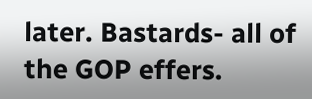later. Bastards- all of the GOP effers.